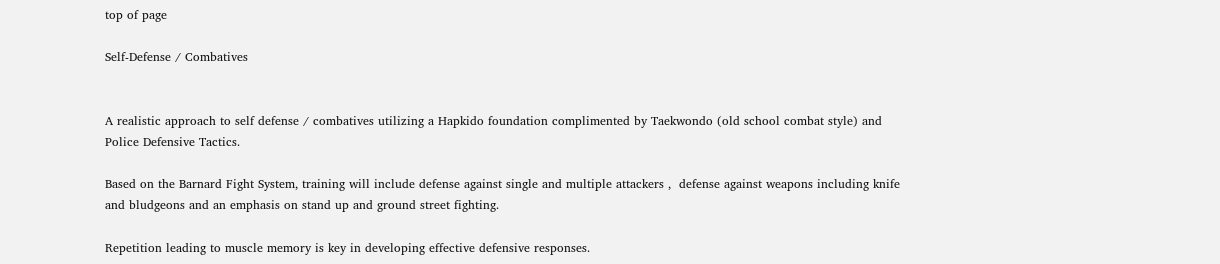top of page

Self-Defense / Combatives


A realistic approach to self defense / combatives utilizing a Hapkido foundation complimented by Taekwondo (old school combat style) and Police Defensive Tactics.

Based on the Barnard Fight System, training will include defense against single and multiple attackers ,  defense against weapons including knife and bludgeons and an emphasis on stand up and ground street fighting.

Repetition leading to muscle memory is key in developing effective defensive responses.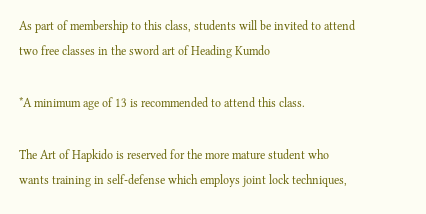As part of membership to this class, students will be invited to attend two free classes in the sword art of Heading Kumdo

*A minimum age of 13 is recommended to attend this class.

The Art of Hapkido is reserved for the more mature student who wants training in self-defense which employs joint lock techniques,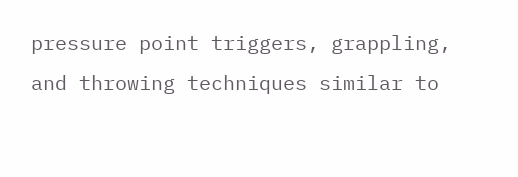pressure point triggers, grappling, and throwing techniques similar to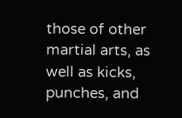those of other martial arts, as well as kicks, punches, and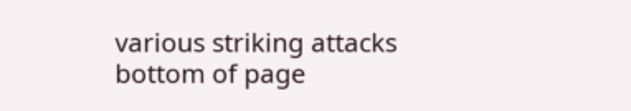various striking attacks
bottom of page